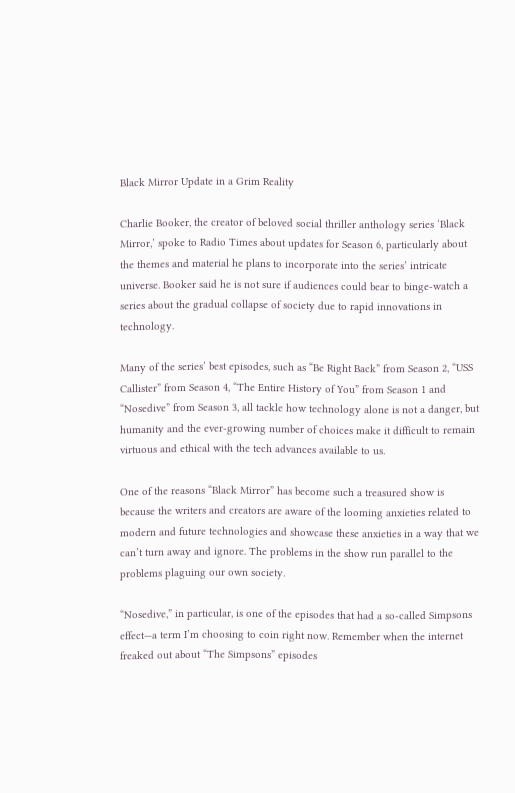Black Mirror Update in a Grim Reality

Charlie Booker, the creator of beloved social thriller anthology series ‘Black Mirror,’ spoke to Radio Times about updates for Season 6, particularly about the themes and material he plans to incorporate into the series’ intricate universe. Booker said he is not sure if audiences could bear to binge-watch a series about the gradual collapse of society due to rapid innovations in technology.

Many of the series’ best episodes, such as “Be Right Back” from Season 2, “USS Callister” from Season 4, “The Entire History of You” from Season 1 and “Nosedive” from Season 3, all tackle how technology alone is not a danger, but humanity and the ever-growing number of choices make it difficult to remain virtuous and ethical with the tech advances available to us.

One of the reasons “Black Mirror” has become such a treasured show is because the writers and creators are aware of the looming anxieties related to modern and future technologies and showcase these anxieties in a way that we can’t turn away and ignore. The problems in the show run parallel to the problems plaguing our own society.

“Nosedive,” in particular, is one of the episodes that had a so-called Simpsons effect—a term I’m choosing to coin right now. Remember when the internet freaked out about “The Simpsons” episodes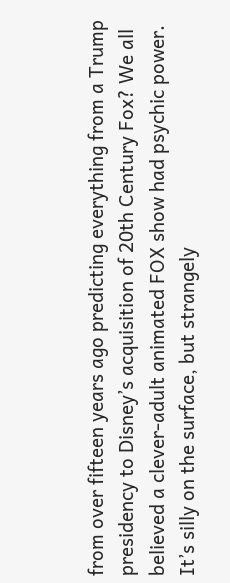from over fifteen years ago predicting everything from a Trump presidency to Disney’s acquisition of 20th Century Fox? We all believed a clever-adult animated FOX show had psychic power. It’s silly on the surface, but strangely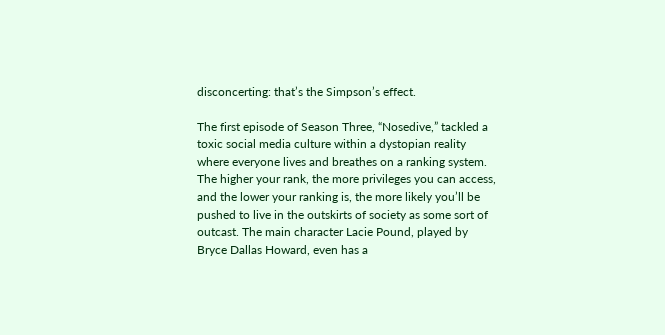disconcerting: that’s the Simpson’s effect.

The first episode of Season Three, “Nosedive,” tackled a toxic social media culture within a dystopian reality where everyone lives and breathes on a ranking system. The higher your rank, the more privileges you can access, and the lower your ranking is, the more likely you’ll be pushed to live in the outskirts of society as some sort of outcast. The main character Lacie Pound, played by Bryce Dallas Howard, even has a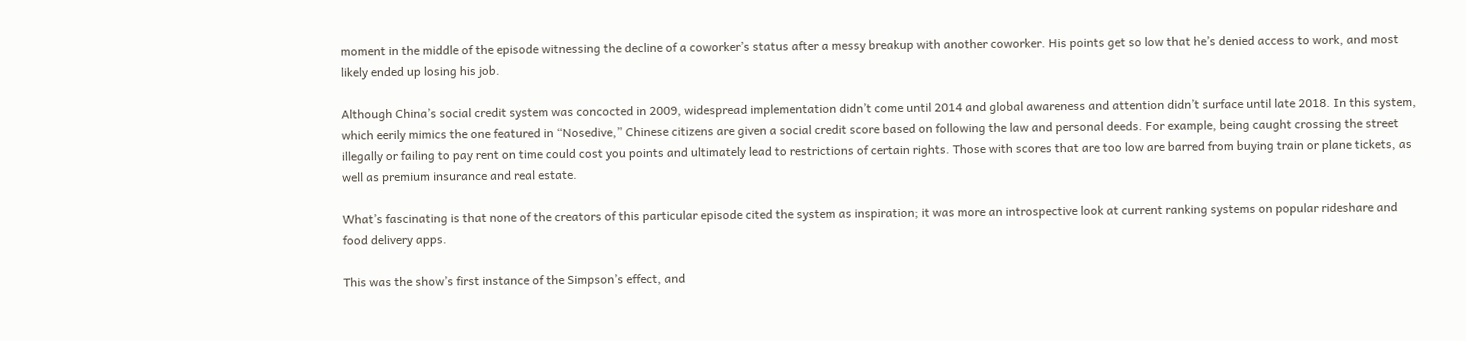moment in the middle of the episode witnessing the decline of a coworker’s status after a messy breakup with another coworker. His points get so low that he’s denied access to work, and most likely ended up losing his job.

Although China’s social credit system was concocted in 2009, widespread implementation didn’t come until 2014 and global awareness and attention didn’t surface until late 2018. In this system, which eerily mimics the one featured in “Nosedive,” Chinese citizens are given a social credit score based on following the law and personal deeds. For example, being caught crossing the street illegally or failing to pay rent on time could cost you points and ultimately lead to restrictions of certain rights. Those with scores that are too low are barred from buying train or plane tickets, as well as premium insurance and real estate.

What’s fascinating is that none of the creators of this particular episode cited the system as inspiration; it was more an introspective look at current ranking systems on popular rideshare and food delivery apps.

This was the show’s first instance of the Simpson’s effect, and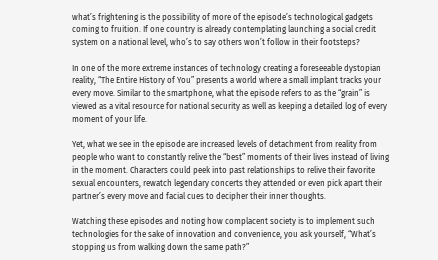what’s frightening is the possibility of more of the episode’s technological gadgets coming to fruition. If one country is already contemplating launching a social credit system on a national level, who’s to say others won’t follow in their footsteps?

In one of the more extreme instances of technology creating a foreseeable dystopian reality, “The Entire History of You” presents a world where a small implant tracks your every move. Similar to the smartphone, what the episode refers to as the “grain” is viewed as a vital resource for national security as well as keeping a detailed log of every moment of your life.

Yet, what we see in the episode are increased levels of detachment from reality from people who want to constantly relive the “best” moments of their lives instead of living in the moment. Characters could peek into past relationships to relive their favorite sexual encounters, rewatch legendary concerts they attended or even pick apart their partner’s every move and facial cues to decipher their inner thoughts.

Watching these episodes and noting how complacent society is to implement such technologies for the sake of innovation and convenience, you ask yourself, “What’s stopping us from walking down the same path?”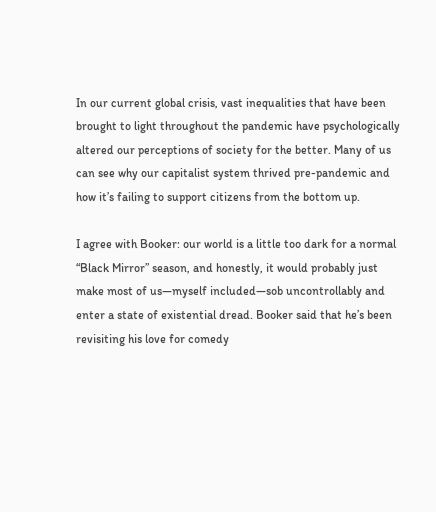In our current global crisis, vast inequalities that have been brought to light throughout the pandemic have psychologically altered our perceptions of society for the better. Many of us can see why our capitalist system thrived pre-pandemic and how it’s failing to support citizens from the bottom up.

I agree with Booker: our world is a little too dark for a normal “Black Mirror” season, and honestly, it would probably just make most of us—myself included—sob uncontrollably and enter a state of existential dread. Booker said that he’s been revisiting his love for comedy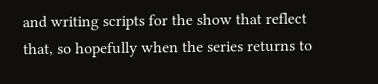and writing scripts for the show that reflect that, so hopefully when the series returns to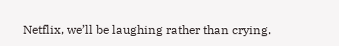Netflix, we’ll be laughing rather than crying.